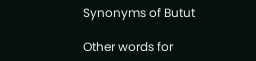Synonyms of Butut

Other words for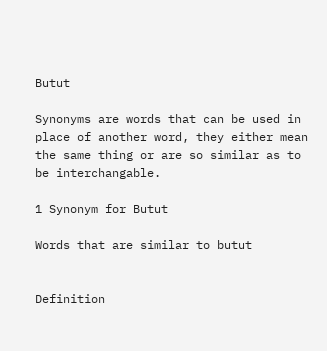Butut

Synonyms are words that can be used in place of another word, they either mean the same thing or are so similar as to be interchangable.

1 Synonym for Butut

Words that are similar to butut


Definition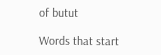of butut

Words that start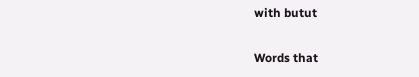with butut

Words that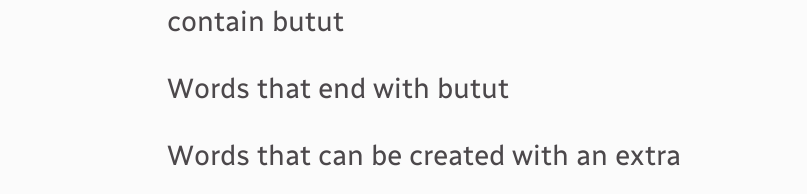contain butut

Words that end with butut

Words that can be created with an extra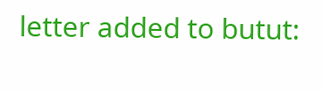letter added to butut: